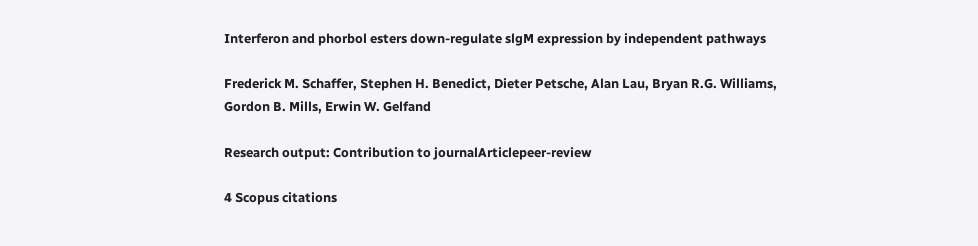Interferon and phorbol esters down‐regulate slgM expression by independent pathways

Frederick M. Schaffer, Stephen H. Benedict, Dieter Petsche, Alan Lau, Bryan R.G. Williams, Gordon B. Mills, Erwin W. Gelfand

Research output: Contribution to journalArticlepeer-review

4 Scopus citations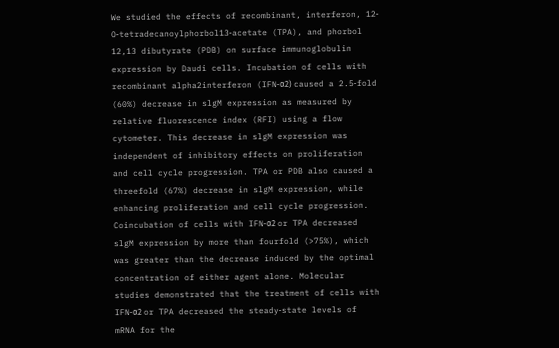We studied the effects of recombinant, interferon, 12‐O‐tetradecanoylphorbol13‐acetate (TPA), and phorbol 12,13 dibutyrate (PDB) on surface immunoglobulin expression by Daudi cells. Incubation of cells with recombinant alpha2interferon (IFN‐α2) caused a 2.5‐fold (60%) decrease in slgM expression as measured by relative fluorescence index (RFI) using a flow cytometer. This decrease in slgM expression was independent of inhibitory effects on proliferation and cell cycle progression. TPA or PDB also caused a threefold (67%) decrease in slgM expression, while enhancing proliferation and cell cycle progression. Coincubation of cells with IFN‐α2 or TPA decreased slgM expression by more than fourfold (>75%), which was greater than the decrease induced by the optimal concentration of either agent alone. Molecular studies demonstrated that the treatment of cells with IFN‐α2 or TPA decreased the steady‐state levels of mRNA for the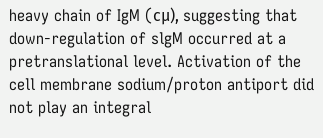heavy chain of IgM (cμ), suggesting that down‐regulation of slgM occurred at a pretranslational level. Activation of the cell membrane sodium/proton antiport did not play an integral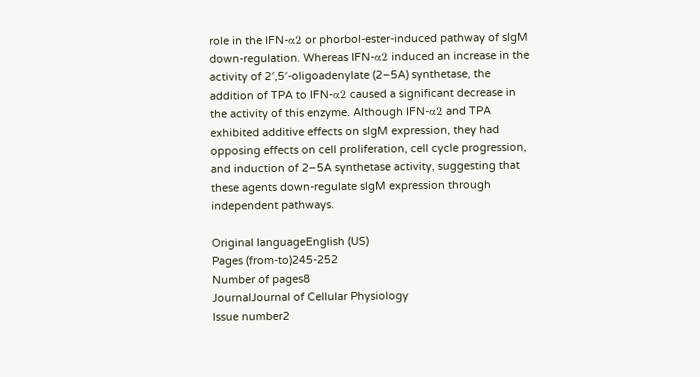role in the IFN‐α2 or phorbol‐ester‐induced pathway of slgM down‐regulation. Whereas IFN‐α2 induced an increase in the activity of 2′,5′‐oligoadenylate (2–5A) synthetase, the addition of TPA to IFN‐α2 caused a significant decrease in the activity of this enzyme. Although IFN‐α2 and TPA exhibited additive effects on slgM expression, they had opposing effects on cell proliferation, cell cycle progression, and induction of 2–5A synthetase activity, suggesting that these agents down‐regulate slgM expression through independent pathways.

Original languageEnglish (US)
Pages (from-to)245-252
Number of pages8
JournalJournal of Cellular Physiology
Issue number2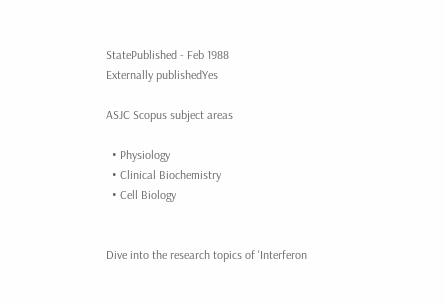StatePublished - Feb 1988
Externally publishedYes

ASJC Scopus subject areas

  • Physiology
  • Clinical Biochemistry
  • Cell Biology


Dive into the research topics of 'Interferon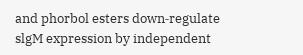and phorbol esters down‐regulate slgM expression by independent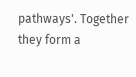pathways'. Together they form a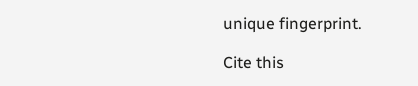unique fingerprint.

Cite this